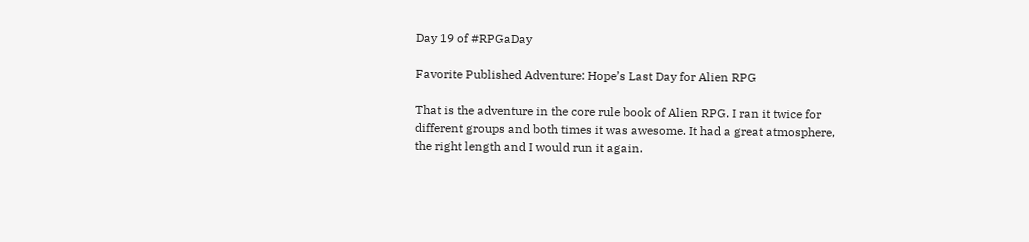Day 19 of #RPGaDay

Favorite Published Adventure: Hope’s Last Day for Alien RPG

That is the adventure in the core rule book of Alien RPG. I ran it twice for different groups and both times it was awesome. It had a great atmosphere, the right length and I would run it again.